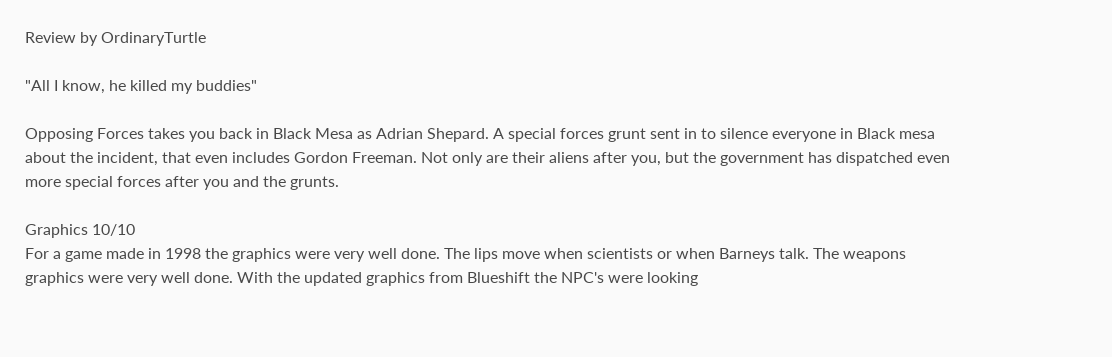Review by OrdinaryTurtle

"All I know, he killed my buddies"

Opposing Forces takes you back in Black Mesa as Adrian Shepard. A special forces grunt sent in to silence everyone in Black mesa about the incident, that even includes Gordon Freeman. Not only are their aliens after you, but the government has dispatched even more special forces after you and the grunts.

Graphics 10/10
For a game made in 1998 the graphics were very well done. The lips move when scientists or when Barneys talk. The weapons graphics were very well done. With the updated graphics from Blueshift the NPC's were looking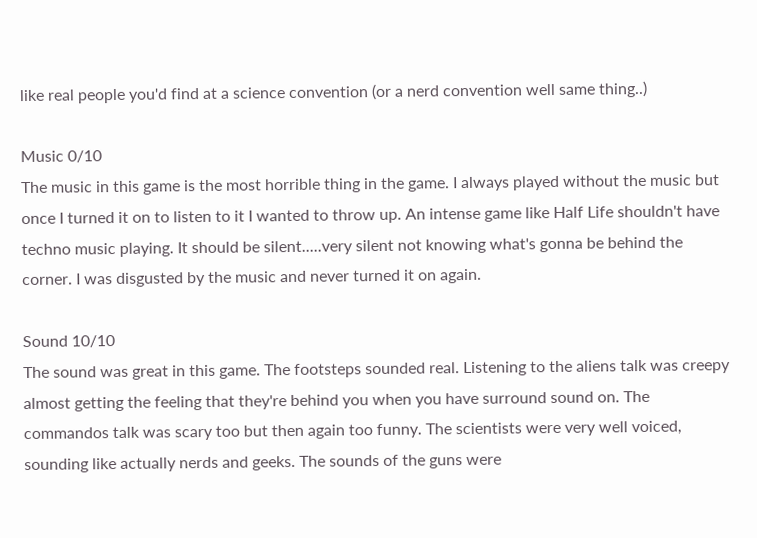like real people you'd find at a science convention (or a nerd convention well same thing..)

Music 0/10
The music in this game is the most horrible thing in the game. I always played without the music but once I turned it on to listen to it I wanted to throw up. An intense game like Half Life shouldn't have techno music playing. It should be silent.....very silent not knowing what's gonna be behind the corner. I was disgusted by the music and never turned it on again.

Sound 10/10
The sound was great in this game. The footsteps sounded real. Listening to the aliens talk was creepy almost getting the feeling that they're behind you when you have surround sound on. The commandos talk was scary too but then again too funny. The scientists were very well voiced, sounding like actually nerds and geeks. The sounds of the guns were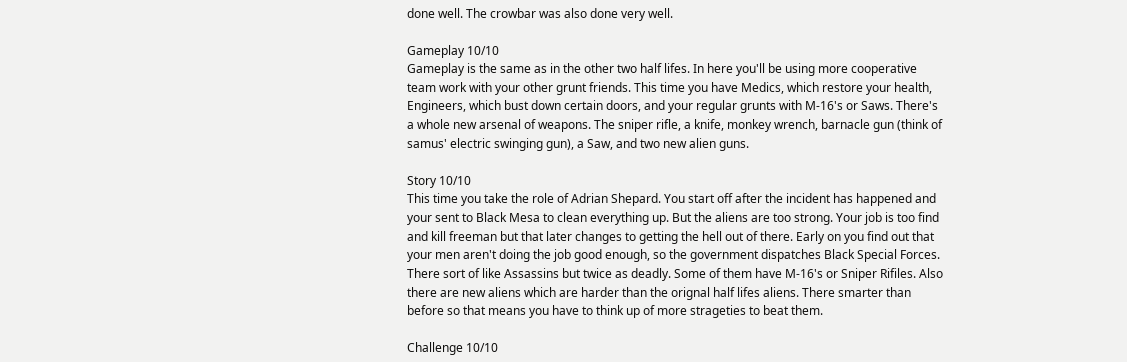done well. The crowbar was also done very well.

Gameplay 10/10
Gameplay is the same as in the other two half lifes. In here you'll be using more cooperative team work with your other grunt friends. This time you have Medics, which restore your health, Engineers, which bust down certain doors, and your regular grunts with M-16's or Saws. There's a whole new arsenal of weapons. The sniper rifle, a knife, monkey wrench, barnacle gun (think of samus' electric swinging gun), a Saw, and two new alien guns.

Story 10/10
This time you take the role of Adrian Shepard. You start off after the incident has happened and your sent to Black Mesa to clean everything up. But the aliens are too strong. Your job is too find and kill freeman but that later changes to getting the hell out of there. Early on you find out that your men aren't doing the job good enough, so the government dispatches Black Special Forces. There sort of like Assassins but twice as deadly. Some of them have M-16's or Sniper Rifiles. Also there are new aliens which are harder than the orignal half lifes aliens. There smarter than before so that means you have to think up of more strageties to beat them.

Challenge 10/10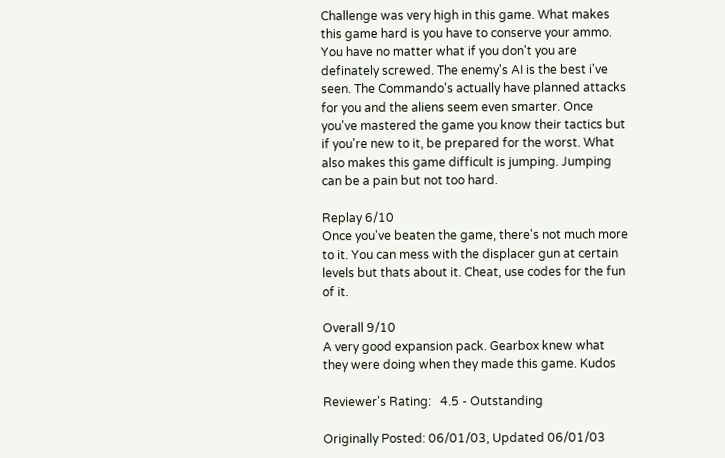Challenge was very high in this game. What makes this game hard is you have to conserve your ammo. You have no matter what if you don't you are definately screwed. The enemy's AI is the best i've seen. The Commando's actually have planned attacks for you and the aliens seem even smarter. Once you've mastered the game you know their tactics but if you're new to it, be prepared for the worst. What also makes this game difficult is jumping. Jumping can be a pain but not too hard.

Replay 6/10
Once you've beaten the game, there's not much more to it. You can mess with the displacer gun at certain levels but thats about it. Cheat, use codes for the fun of it.

Overall 9/10
A very good expansion pack. Gearbox knew what they were doing when they made this game. Kudos

Reviewer's Rating:   4.5 - Outstanding

Originally Posted: 06/01/03, Updated 06/01/03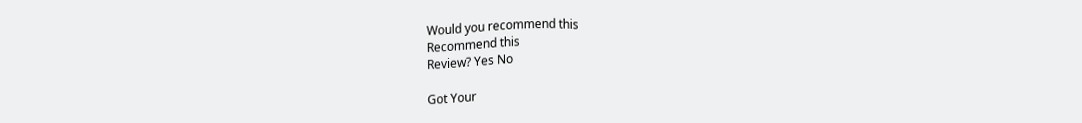Would you recommend this
Recommend this
Review? Yes No

Got Your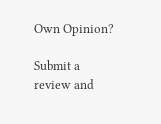Own Opinion?

Submit a review and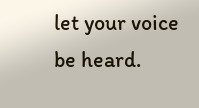let your voice be heard.